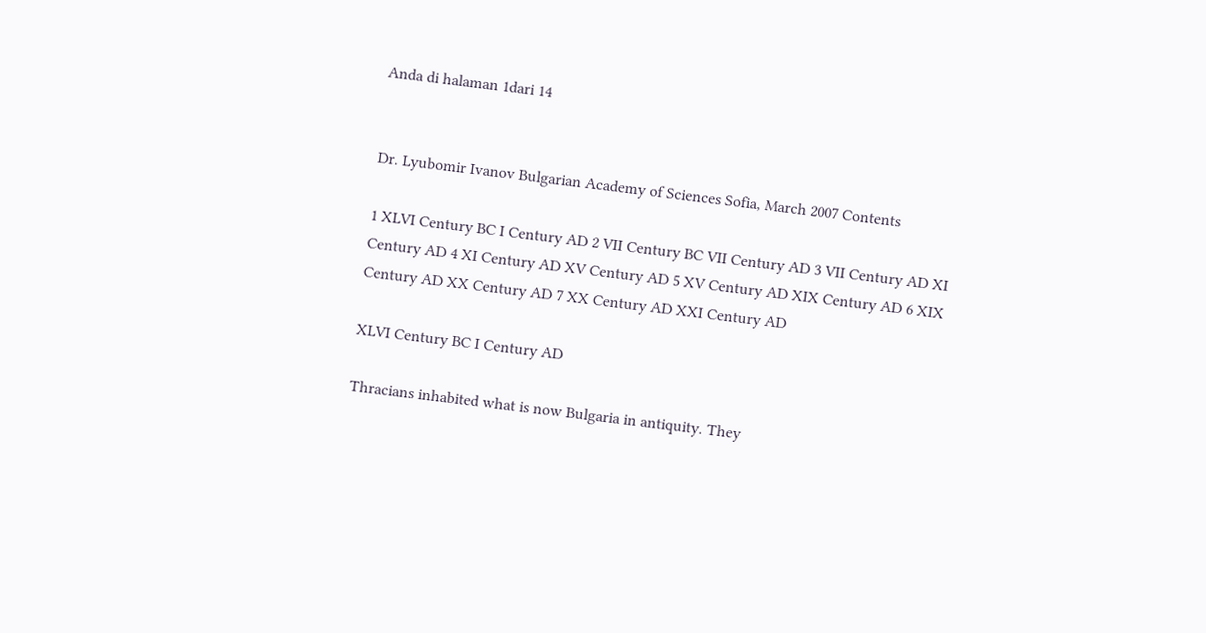Anda di halaman 1dari 14


Dr. Lyubomir Ivanov Bulgarian Academy of Sciences Sofia, March 2007 Contents

1 XLVI Century BC I Century AD 2 VII Century BC VII Century AD 3 VII Century AD XI Century AD 4 XI Century AD XV Century AD 5 XV Century AD XIX Century AD 6 XIX Century AD XX Century AD 7 XX Century AD XXI Century AD

XLVI Century BC I Century AD

Thracians inhabited what is now Bulgaria in antiquity. They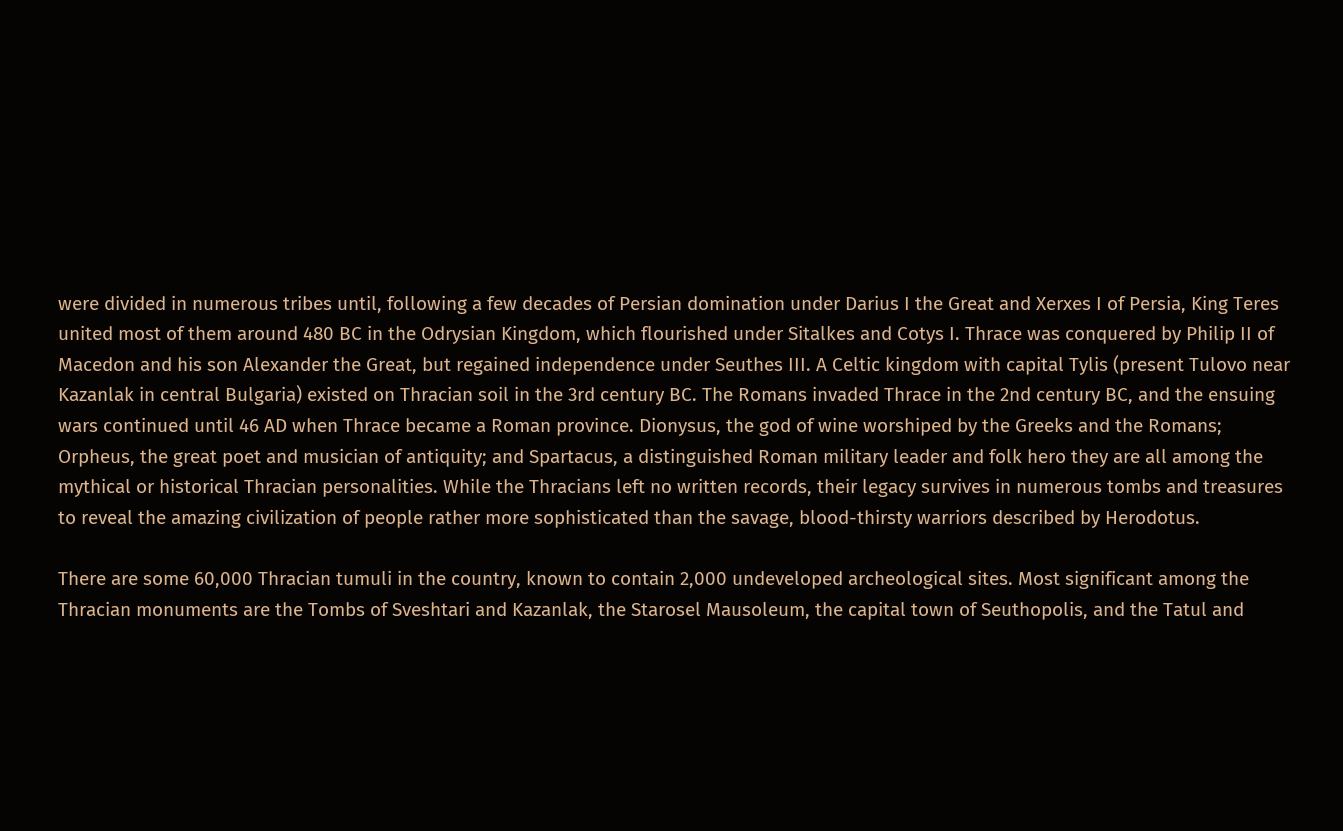were divided in numerous tribes until, following a few decades of Persian domination under Darius I the Great and Xerxes I of Persia, King Teres united most of them around 480 BC in the Odrysian Kingdom, which flourished under Sitalkes and Cotys I. Thrace was conquered by Philip II of Macedon and his son Alexander the Great, but regained independence under Seuthes III. A Celtic kingdom with capital Tylis (present Tulovo near Kazanlak in central Bulgaria) existed on Thracian soil in the 3rd century BC. The Romans invaded Thrace in the 2nd century BC, and the ensuing wars continued until 46 AD when Thrace became a Roman province. Dionysus, the god of wine worshiped by the Greeks and the Romans; Orpheus, the great poet and musician of antiquity; and Spartacus, a distinguished Roman military leader and folk hero they are all among the mythical or historical Thracian personalities. While the Thracians left no written records, their legacy survives in numerous tombs and treasures to reveal the amazing civilization of people rather more sophisticated than the savage, blood-thirsty warriors described by Herodotus.

There are some 60,000 Thracian tumuli in the country, known to contain 2,000 undeveloped archeological sites. Most significant among the Thracian monuments are the Tombs of Sveshtari and Kazanlak, the Starosel Mausoleum, the capital town of Seuthopolis, and the Tatul and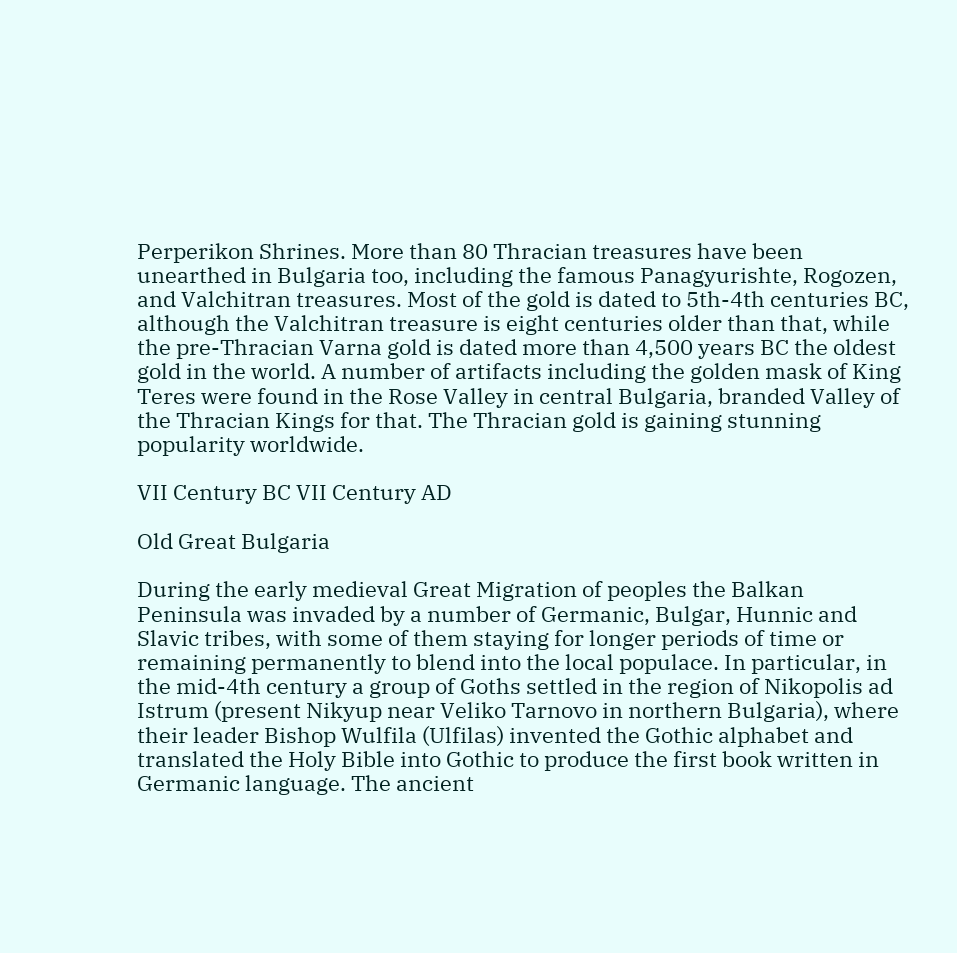Perperikon Shrines. More than 80 Thracian treasures have been unearthed in Bulgaria too, including the famous Panagyurishte, Rogozen, and Valchitran treasures. Most of the gold is dated to 5th-4th centuries BC, although the Valchitran treasure is eight centuries older than that, while the pre-Thracian Varna gold is dated more than 4,500 years BC the oldest gold in the world. A number of artifacts including the golden mask of King Teres were found in the Rose Valley in central Bulgaria, branded Valley of the Thracian Kings for that. The Thracian gold is gaining stunning popularity worldwide.

VII Century BC VII Century AD

Old Great Bulgaria

During the early medieval Great Migration of peoples the Balkan Peninsula was invaded by a number of Germanic, Bulgar, Hunnic and Slavic tribes, with some of them staying for longer periods of time or remaining permanently to blend into the local populace. In particular, in the mid-4th century a group of Goths settled in the region of Nikopolis ad Istrum (present Nikyup near Veliko Tarnovo in northern Bulgaria), where their leader Bishop Wulfila (Ulfilas) invented the Gothic alphabet and translated the Holy Bible into Gothic to produce the first book written in Germanic language. The ancient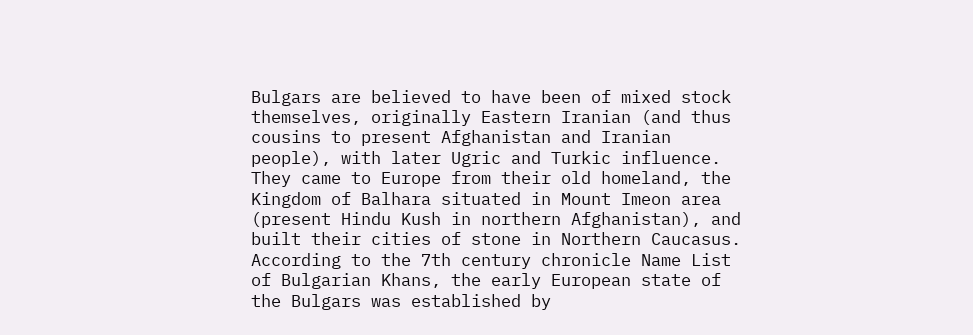Bulgars are believed to have been of mixed stock themselves, originally Eastern Iranian (and thus cousins to present Afghanistan and Iranian people), with later Ugric and Turkic influence. They came to Europe from their old homeland, the Kingdom of Balhara situated in Mount Imeon area (present Hindu Kush in northern Afghanistan), and built their cities of stone in Northern Caucasus. According to the 7th century chronicle Name List of Bulgarian Khans, the early European state of the Bulgars was established by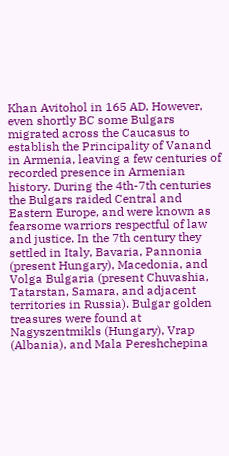Khan Avitohol in 165 AD. However, even shortly BC some Bulgars migrated across the Caucasus to establish the Principality of Vanand in Armenia, leaving a few centuries of recorded presence in Armenian history. During the 4th-7th centuries the Bulgars raided Central and Eastern Europe, and were known as fearsome warriors respectful of law and justice. In the 7th century they settled in Italy, Bavaria, Pannonia (present Hungary), Macedonia, and Volga Bulgaria (present Chuvashia, Tatarstan, Samara, and adjacent territories in Russia). Bulgar golden treasures were found at Nagyszentmikls (Hungary), Vrap (Albania), and Mala Pereshchepina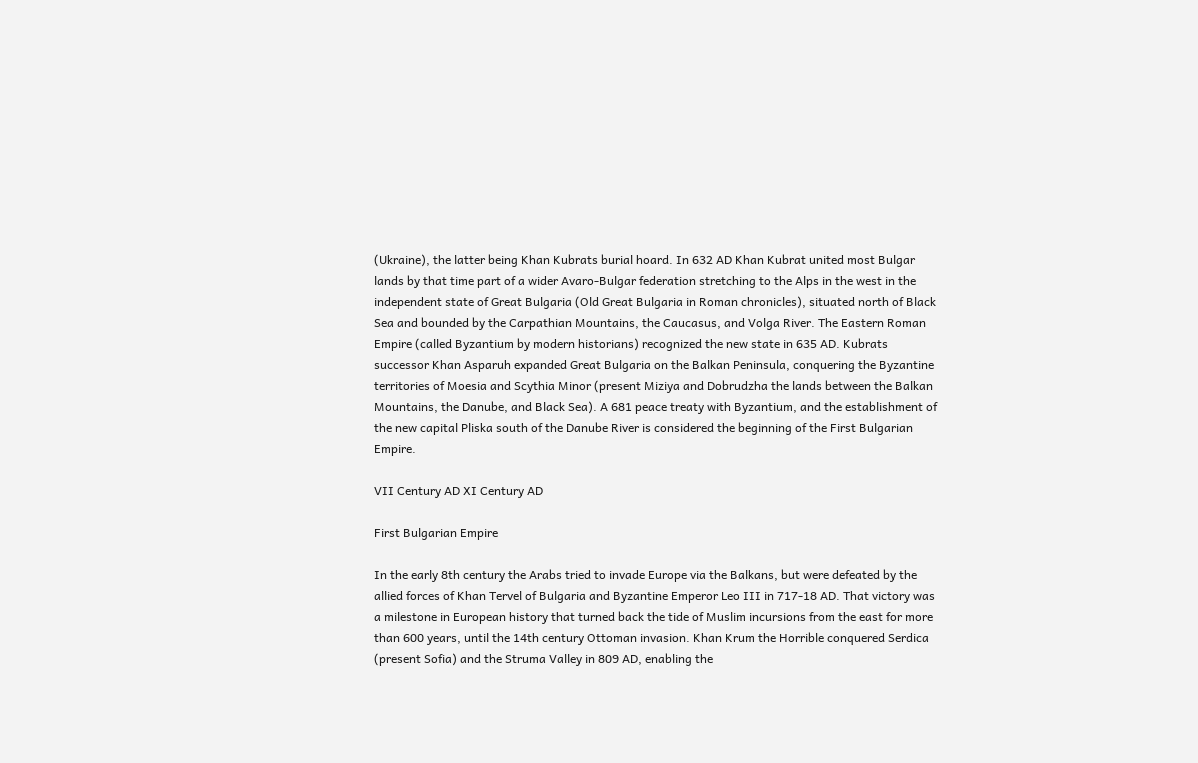(Ukraine), the latter being Khan Kubrats burial hoard. In 632 AD Khan Kubrat united most Bulgar lands by that time part of a wider Avaro-Bulgar federation stretching to the Alps in the west in the independent state of Great Bulgaria (Old Great Bulgaria in Roman chronicles), situated north of Black Sea and bounded by the Carpathian Mountains, the Caucasus, and Volga River. The Eastern Roman Empire (called Byzantium by modern historians) recognized the new state in 635 AD. Kubrats successor Khan Asparuh expanded Great Bulgaria on the Balkan Peninsula, conquering the Byzantine territories of Moesia and Scythia Minor (present Miziya and Dobrudzha the lands between the Balkan Mountains, the Danube, and Black Sea). A 681 peace treaty with Byzantium, and the establishment of the new capital Pliska south of the Danube River is considered the beginning of the First Bulgarian Empire.

VII Century AD XI Century AD

First Bulgarian Empire

In the early 8th century the Arabs tried to invade Europe via the Balkans, but were defeated by the allied forces of Khan Tervel of Bulgaria and Byzantine Emperor Leo III in 717-18 AD. That victory was a milestone in European history that turned back the tide of Muslim incursions from the east for more than 600 years, until the 14th century Ottoman invasion. Khan Krum the Horrible conquered Serdica (present Sofia) and the Struma Valley in 809 AD, enabling the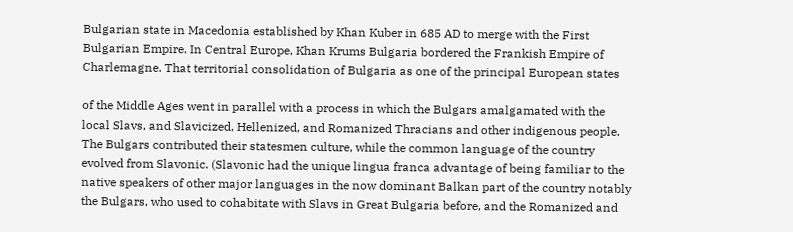Bulgarian state in Macedonia established by Khan Kuber in 685 AD to merge with the First Bulgarian Empire. In Central Europe, Khan Krums Bulgaria bordered the Frankish Empire of Charlemagne. That territorial consolidation of Bulgaria as one of the principal European states

of the Middle Ages went in parallel with a process in which the Bulgars amalgamated with the local Slavs, and Slavicized, Hellenized, and Romanized Thracians and other indigenous people. The Bulgars contributed their statesmen culture, while the common language of the country evolved from Slavonic. (Slavonic had the unique lingua franca advantage of being familiar to the native speakers of other major languages in the now dominant Balkan part of the country notably the Bulgars, who used to cohabitate with Slavs in Great Bulgaria before, and the Romanized and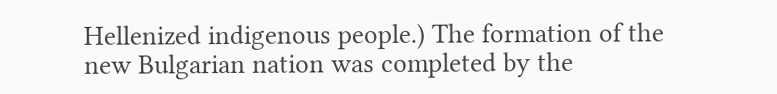Hellenized indigenous people.) The formation of the new Bulgarian nation was completed by the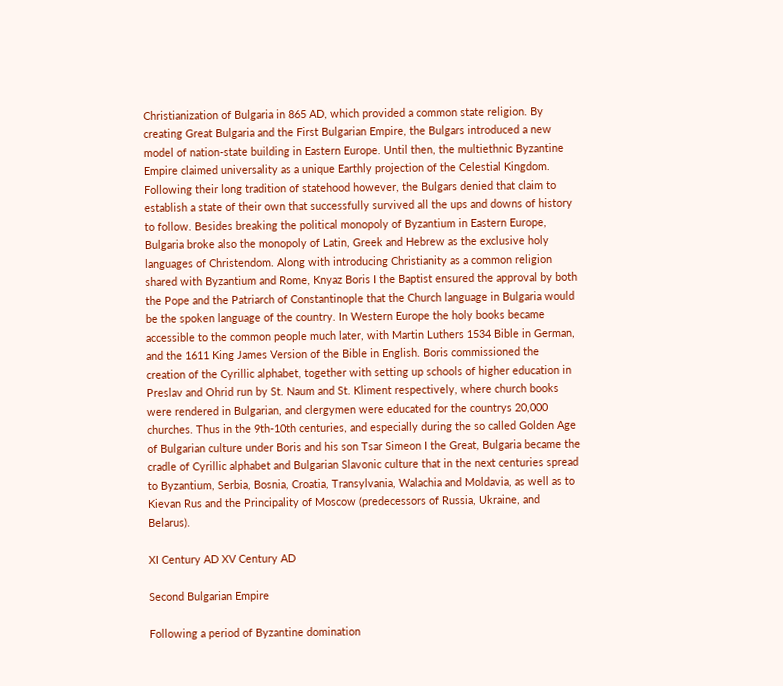Christianization of Bulgaria in 865 AD, which provided a common state religion. By creating Great Bulgaria and the First Bulgarian Empire, the Bulgars introduced a new model of nation-state building in Eastern Europe. Until then, the multiethnic Byzantine Empire claimed universality as a unique Earthly projection of the Celestial Kingdom. Following their long tradition of statehood however, the Bulgars denied that claim to establish a state of their own that successfully survived all the ups and downs of history to follow. Besides breaking the political monopoly of Byzantium in Eastern Europe, Bulgaria broke also the monopoly of Latin, Greek and Hebrew as the exclusive holy languages of Christendom. Along with introducing Christianity as a common religion shared with Byzantium and Rome, Knyaz Boris I the Baptist ensured the approval by both the Pope and the Patriarch of Constantinople that the Church language in Bulgaria would be the spoken language of the country. In Western Europe the holy books became accessible to the common people much later, with Martin Luthers 1534 Bible in German, and the 1611 King James Version of the Bible in English. Boris commissioned the creation of the Cyrillic alphabet, together with setting up schools of higher education in Preslav and Ohrid run by St. Naum and St. Kliment respectively, where church books were rendered in Bulgarian, and clergymen were educated for the countrys 20,000 churches. Thus in the 9th-10th centuries, and especially during the so called Golden Age of Bulgarian culture under Boris and his son Tsar Simeon I the Great, Bulgaria became the cradle of Cyrillic alphabet and Bulgarian Slavonic culture that in the next centuries spread to Byzantium, Serbia, Bosnia, Croatia, Transylvania, Walachia and Moldavia, as well as to Kievan Rus and the Principality of Moscow (predecessors of Russia, Ukraine, and Belarus).

XI Century AD XV Century AD

Second Bulgarian Empire

Following a period of Byzantine domination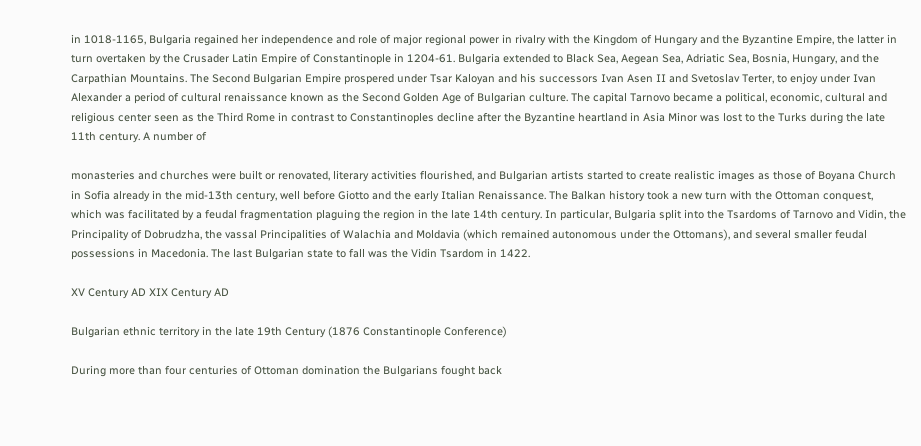in 1018-1165, Bulgaria regained her independence and role of major regional power in rivalry with the Kingdom of Hungary and the Byzantine Empire, the latter in turn overtaken by the Crusader Latin Empire of Constantinople in 1204-61. Bulgaria extended to Black Sea, Aegean Sea, Adriatic Sea, Bosnia, Hungary, and the Carpathian Mountains. The Second Bulgarian Empire prospered under Tsar Kaloyan and his successors Ivan Asen II and Svetoslav Terter, to enjoy under Ivan Alexander a period of cultural renaissance known as the Second Golden Age of Bulgarian culture. The capital Tarnovo became a political, economic, cultural and religious center seen as the Third Rome in contrast to Constantinoples decline after the Byzantine heartland in Asia Minor was lost to the Turks during the late 11th century. A number of

monasteries and churches were built or renovated, literary activities flourished, and Bulgarian artists started to create realistic images as those of Boyana Church in Sofia already in the mid-13th century, well before Giotto and the early Italian Renaissance. The Balkan history took a new turn with the Ottoman conquest, which was facilitated by a feudal fragmentation plaguing the region in the late 14th century. In particular, Bulgaria split into the Tsardoms of Tarnovo and Vidin, the Principality of Dobrudzha, the vassal Principalities of Walachia and Moldavia (which remained autonomous under the Ottomans), and several smaller feudal possessions in Macedonia. The last Bulgarian state to fall was the Vidin Tsardom in 1422.

XV Century AD XIX Century AD

Bulgarian ethnic territory in the late 19th Century (1876 Constantinople Conference)

During more than four centuries of Ottoman domination the Bulgarians fought back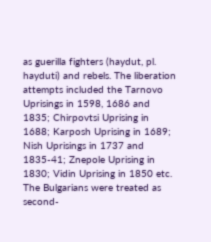as guerilla fighters (haydut, pl. hayduti) and rebels. The liberation attempts included the Tarnovo Uprisings in 1598, 1686 and 1835; Chirpovtsi Uprising in 1688; Karposh Uprising in 1689; Nish Uprisings in 1737 and 1835-41; Znepole Uprising in 1830; Vidin Uprising in 1850 etc. The Bulgarians were treated as second-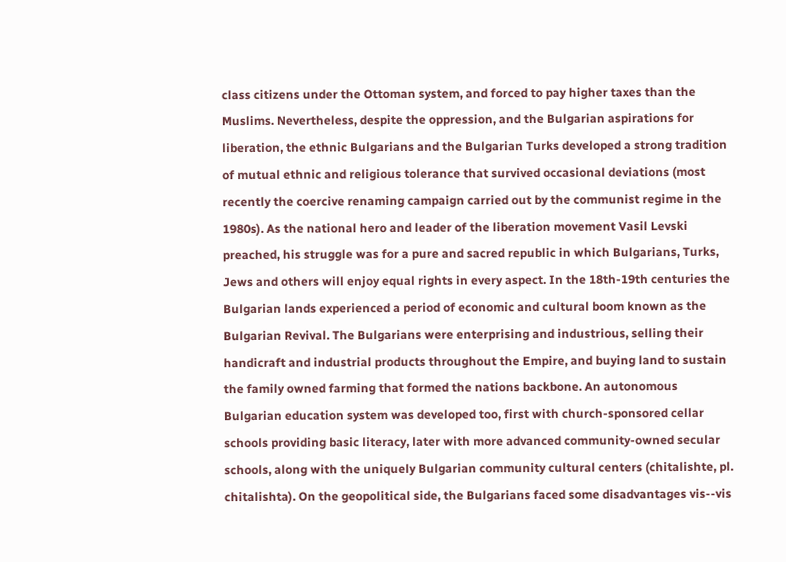class citizens under the Ottoman system, and forced to pay higher taxes than the Muslims. Nevertheless, despite the oppression, and the Bulgarian aspirations for liberation, the ethnic Bulgarians and the Bulgarian Turks developed a strong tradition of mutual ethnic and religious tolerance that survived occasional deviations (most recently the coercive renaming campaign carried out by the communist regime in the 1980s). As the national hero and leader of the liberation movement Vasil Levski preached, his struggle was for a pure and sacred republic in which Bulgarians, Turks, Jews and others will enjoy equal rights in every aspect. In the 18th-19th centuries the Bulgarian lands experienced a period of economic and cultural boom known as the Bulgarian Revival. The Bulgarians were enterprising and industrious, selling their handicraft and industrial products throughout the Empire, and buying land to sustain the family owned farming that formed the nations backbone. An autonomous Bulgarian education system was developed too, first with church-sponsored cellar schools providing basic literacy, later with more advanced community-owned secular schools, along with the uniquely Bulgarian community cultural centers (chitalishte, pl. chitalishta). On the geopolitical side, the Bulgarians faced some disadvantages vis--vis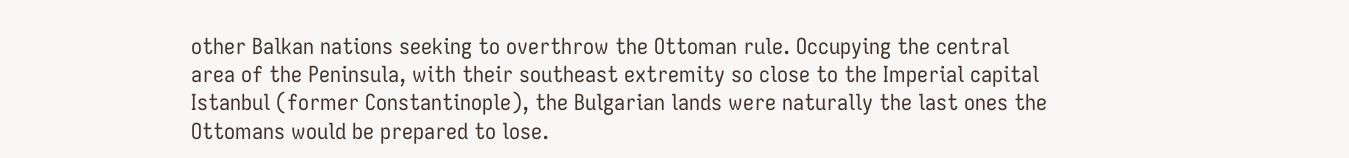other Balkan nations seeking to overthrow the Ottoman rule. Occupying the central area of the Peninsula, with their southeast extremity so close to the Imperial capital Istanbul (former Constantinople), the Bulgarian lands were naturally the last ones the Ottomans would be prepared to lose.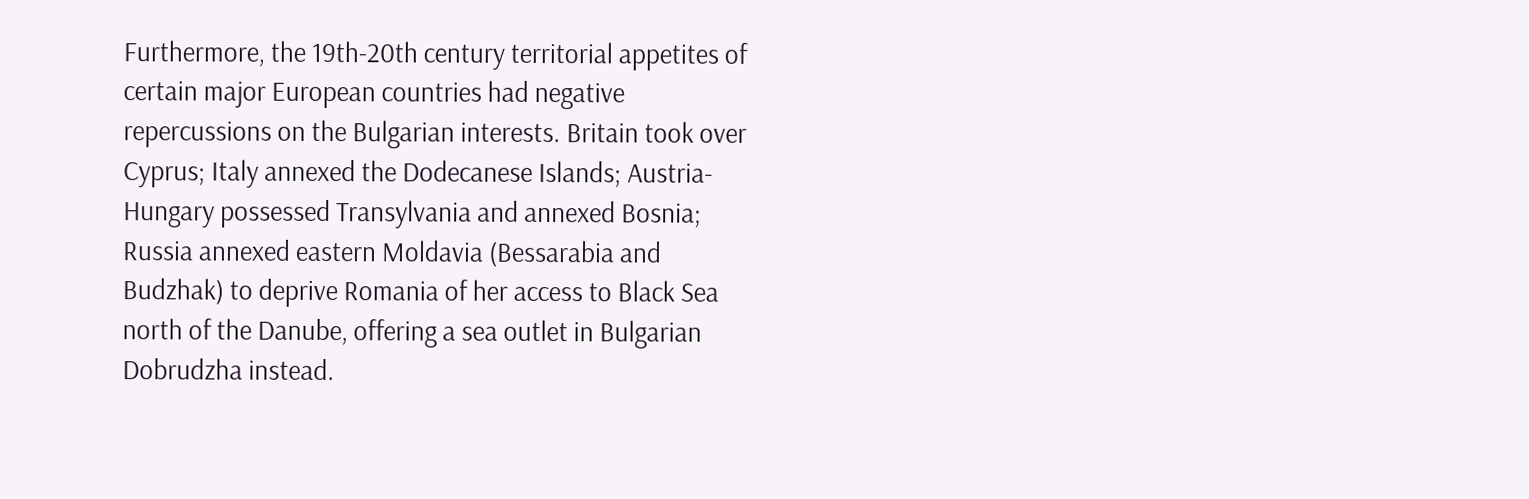Furthermore, the 19th-20th century territorial appetites of certain major European countries had negative repercussions on the Bulgarian interests. Britain took over Cyprus; Italy annexed the Dodecanese Islands; Austria-Hungary possessed Transylvania and annexed Bosnia; Russia annexed eastern Moldavia (Bessarabia and Budzhak) to deprive Romania of her access to Black Sea north of the Danube, offering a sea outlet in Bulgarian Dobrudzha instead.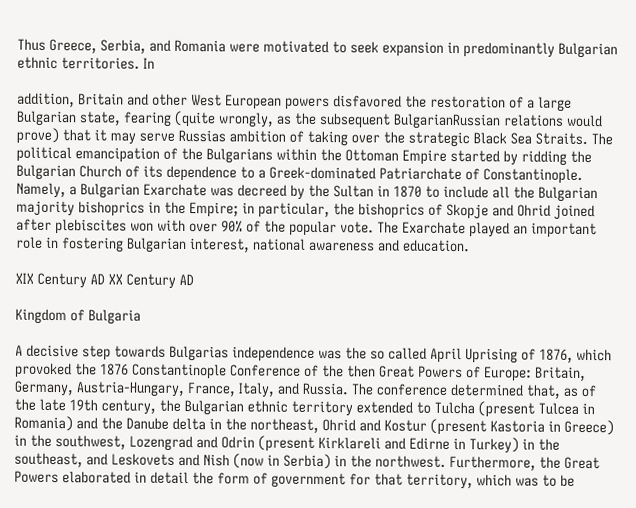Thus Greece, Serbia, and Romania were motivated to seek expansion in predominantly Bulgarian ethnic territories. In

addition, Britain and other West European powers disfavored the restoration of a large Bulgarian state, fearing (quite wrongly, as the subsequent BulgarianRussian relations would prove) that it may serve Russias ambition of taking over the strategic Black Sea Straits. The political emancipation of the Bulgarians within the Ottoman Empire started by ridding the Bulgarian Church of its dependence to a Greek-dominated Patriarchate of Constantinople. Namely, a Bulgarian Exarchate was decreed by the Sultan in 1870 to include all the Bulgarian majority bishoprics in the Empire; in particular, the bishoprics of Skopje and Ohrid joined after plebiscites won with over 90% of the popular vote. The Exarchate played an important role in fostering Bulgarian interest, national awareness and education.

XIX Century AD XX Century AD

Kingdom of Bulgaria

A decisive step towards Bulgarias independence was the so called April Uprising of 1876, which provoked the 1876 Constantinople Conference of the then Great Powers of Europe: Britain, Germany, Austria-Hungary, France, Italy, and Russia. The conference determined that, as of the late 19th century, the Bulgarian ethnic territory extended to Tulcha (present Tulcea in Romania) and the Danube delta in the northeast, Ohrid and Kostur (present Kastoria in Greece) in the southwest, Lozengrad and Odrin (present Kirklareli and Edirne in Turkey) in the southeast, and Leskovets and Nish (now in Serbia) in the northwest. Furthermore, the Great Powers elaborated in detail the form of government for that territory, which was to be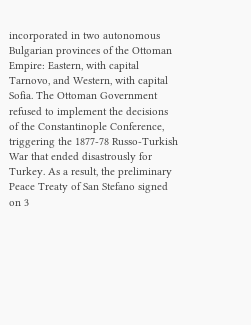incorporated in two autonomous Bulgarian provinces of the Ottoman Empire: Eastern, with capital Tarnovo, and Western, with capital Sofia. The Ottoman Government refused to implement the decisions of the Constantinople Conference, triggering the 1877-78 Russo-Turkish War that ended disastrously for Turkey. As a result, the preliminary Peace Treaty of San Stefano signed on 3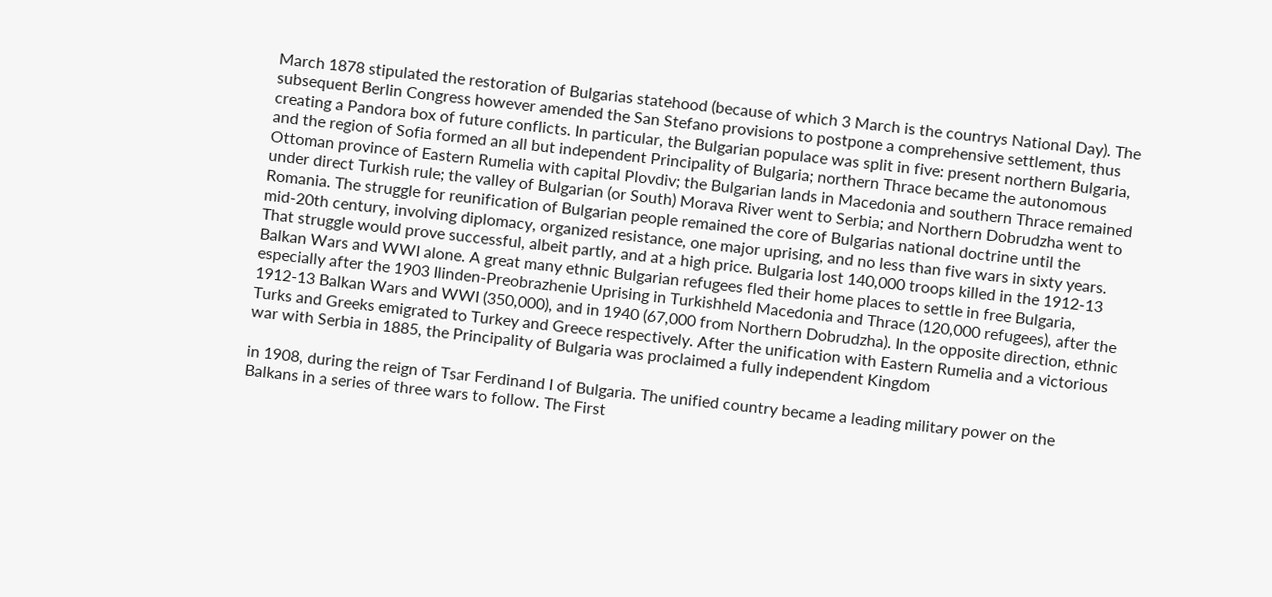March 1878 stipulated the restoration of Bulgarias statehood (because of which 3 March is the countrys National Day). The subsequent Berlin Congress however amended the San Stefano provisions to postpone a comprehensive settlement, thus creating a Pandora box of future conflicts. In particular, the Bulgarian populace was split in five: present northern Bulgaria, and the region of Sofia formed an all but independent Principality of Bulgaria; northern Thrace became the autonomous Ottoman province of Eastern Rumelia with capital Plovdiv; the Bulgarian lands in Macedonia and southern Thrace remained under direct Turkish rule; the valley of Bulgarian (or South) Morava River went to Serbia; and Northern Dobrudzha went to Romania. The struggle for reunification of Bulgarian people remained the core of Bulgarias national doctrine until the mid-20th century, involving diplomacy, organized resistance, one major uprising, and no less than five wars in sixty years. That struggle would prove successful, albeit partly, and at a high price. Bulgaria lost 140,000 troops killed in the 1912-13 Balkan Wars and WWI alone. A great many ethnic Bulgarian refugees fled their home places to settle in free Bulgaria, especially after the 1903 Ilinden-Preobrazhenie Uprising in Turkishheld Macedonia and Thrace (120,000 refugees), after the 1912-13 Balkan Wars and WWI (350,000), and in 1940 (67,000 from Northern Dobrudzha). In the opposite direction, ethnic Turks and Greeks emigrated to Turkey and Greece respectively. After the unification with Eastern Rumelia and a victorious war with Serbia in 1885, the Principality of Bulgaria was proclaimed a fully independent Kingdom

in 1908, during the reign of Tsar Ferdinand I of Bulgaria. The unified country became a leading military power on the Balkans in a series of three wars to follow. The First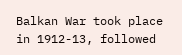Balkan War took place in 1912-13, followed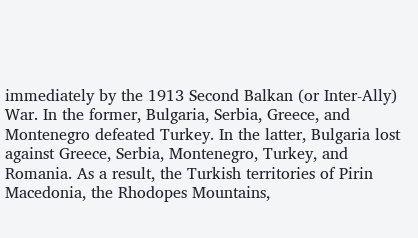immediately by the 1913 Second Balkan (or Inter-Ally) War. In the former, Bulgaria, Serbia, Greece, and Montenegro defeated Turkey. In the latter, Bulgaria lost against Greece, Serbia, Montenegro, Turkey, and Romania. As a result, the Turkish territories of Pirin Macedonia, the Rhodopes Mountains,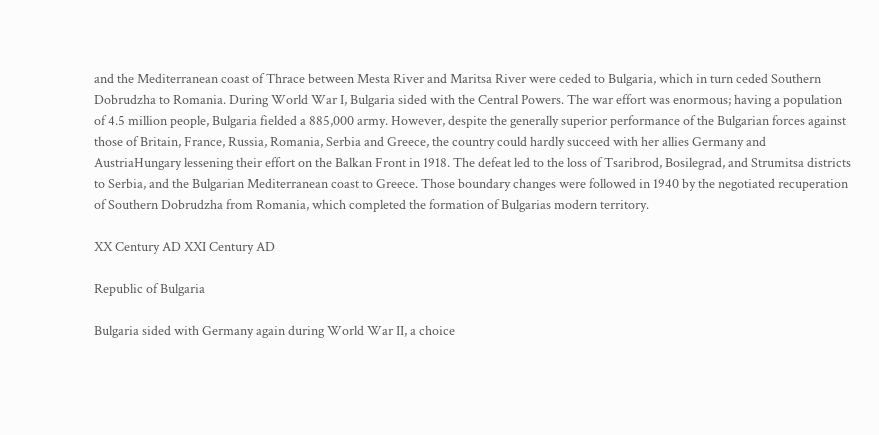and the Mediterranean coast of Thrace between Mesta River and Maritsa River were ceded to Bulgaria, which in turn ceded Southern Dobrudzha to Romania. During World War I, Bulgaria sided with the Central Powers. The war effort was enormous; having a population of 4.5 million people, Bulgaria fielded a 885,000 army. However, despite the generally superior performance of the Bulgarian forces against those of Britain, France, Russia, Romania, Serbia and Greece, the country could hardly succeed with her allies Germany and AustriaHungary lessening their effort on the Balkan Front in 1918. The defeat led to the loss of Tsaribrod, Bosilegrad, and Strumitsa districts to Serbia, and the Bulgarian Mediterranean coast to Greece. Those boundary changes were followed in 1940 by the negotiated recuperation of Southern Dobrudzha from Romania, which completed the formation of Bulgarias modern territory.

XX Century AD XXI Century AD

Republic of Bulgaria

Bulgaria sided with Germany again during World War II, a choice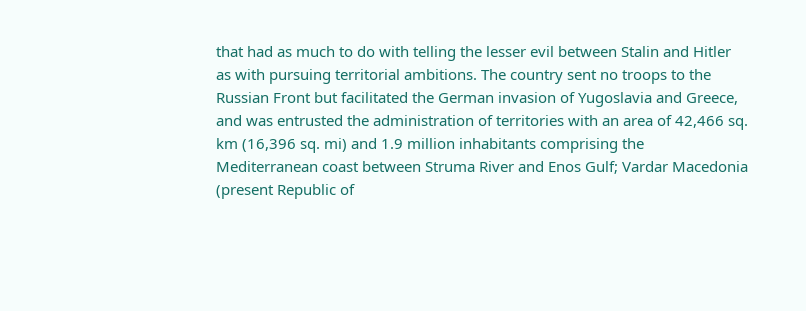that had as much to do with telling the lesser evil between Stalin and Hitler as with pursuing territorial ambitions. The country sent no troops to the Russian Front but facilitated the German invasion of Yugoslavia and Greece, and was entrusted the administration of territories with an area of 42,466 sq. km (16,396 sq. mi) and 1.9 million inhabitants comprising the Mediterranean coast between Struma River and Enos Gulf; Vardar Macedonia (present Republic of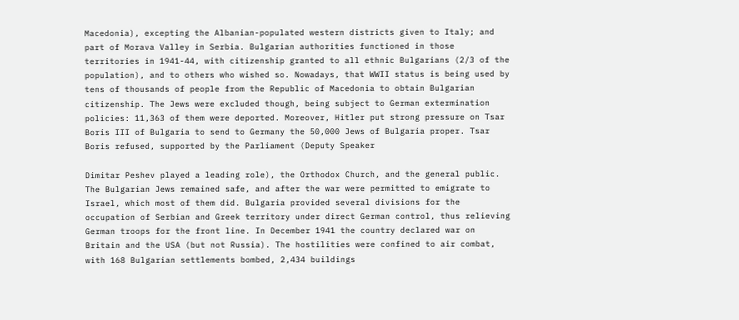Macedonia), excepting the Albanian-populated western districts given to Italy; and part of Morava Valley in Serbia. Bulgarian authorities functioned in those territories in 1941-44, with citizenship granted to all ethnic Bulgarians (2/3 of the population), and to others who wished so. Nowadays, that WWII status is being used by tens of thousands of people from the Republic of Macedonia to obtain Bulgarian citizenship. The Jews were excluded though, being subject to German extermination policies: 11,363 of them were deported. Moreover, Hitler put strong pressure on Tsar Boris III of Bulgaria to send to Germany the 50,000 Jews of Bulgaria proper. Tsar Boris refused, supported by the Parliament (Deputy Speaker

Dimitar Peshev played a leading role), the Orthodox Church, and the general public. The Bulgarian Jews remained safe, and after the war were permitted to emigrate to Israel, which most of them did. Bulgaria provided several divisions for the occupation of Serbian and Greek territory under direct German control, thus relieving German troops for the front line. In December 1941 the country declared war on Britain and the USA (but not Russia). The hostilities were confined to air combat, with 168 Bulgarian settlements bombed, 2,434 buildings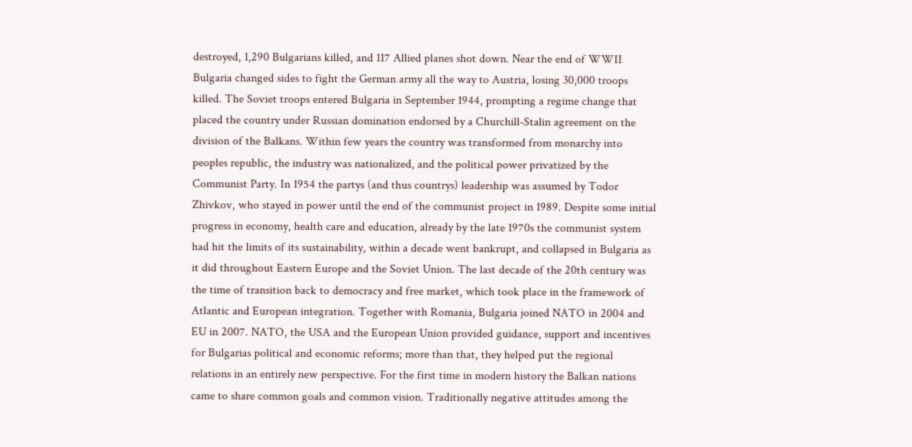destroyed, 1,290 Bulgarians killed, and 117 Allied planes shot down. Near the end of WWII Bulgaria changed sides to fight the German army all the way to Austria, losing 30,000 troops killed. The Soviet troops entered Bulgaria in September 1944, prompting a regime change that placed the country under Russian domination endorsed by a Churchill-Stalin agreement on the division of the Balkans. Within few years the country was transformed from monarchy into peoples republic, the industry was nationalized, and the political power privatized by the Communist Party. In 1954 the partys (and thus countrys) leadership was assumed by Todor Zhivkov, who stayed in power until the end of the communist project in 1989. Despite some initial progress in economy, health care and education, already by the late 1970s the communist system had hit the limits of its sustainability, within a decade went bankrupt, and collapsed in Bulgaria as it did throughout Eastern Europe and the Soviet Union. The last decade of the 20th century was the time of transition back to democracy and free market, which took place in the framework of Atlantic and European integration. Together with Romania, Bulgaria joined NATO in 2004 and EU in 2007. NATO, the USA and the European Union provided guidance, support and incentives for Bulgarias political and economic reforms; more than that, they helped put the regional relations in an entirely new perspective. For the first time in modern history the Balkan nations came to share common goals and common vision. Traditionally negative attitudes among the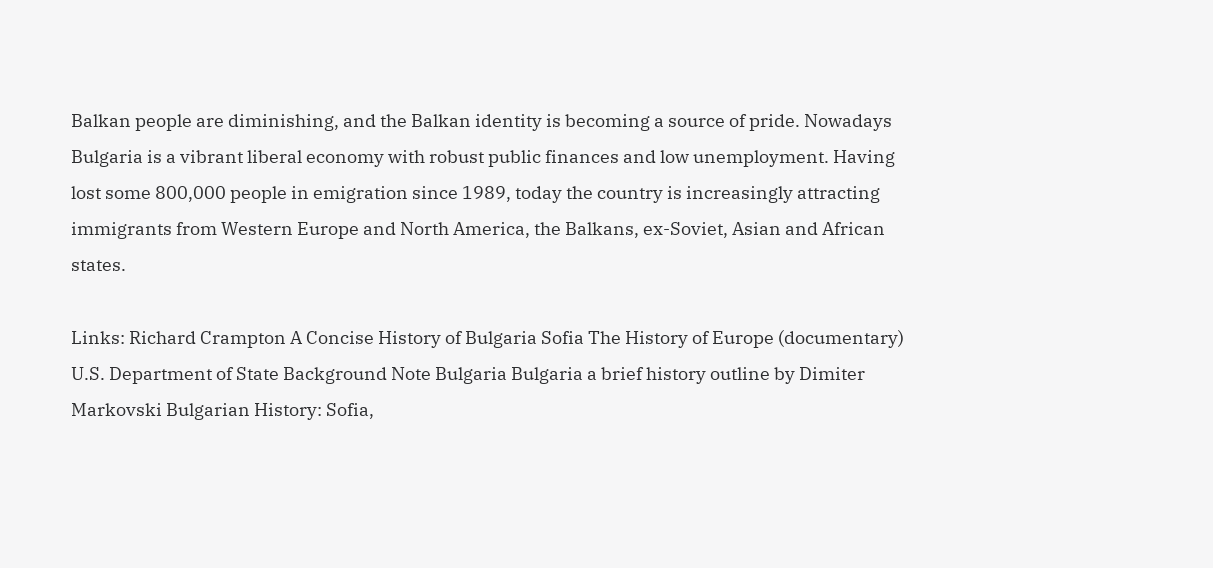Balkan people are diminishing, and the Balkan identity is becoming a source of pride. Nowadays Bulgaria is a vibrant liberal economy with robust public finances and low unemployment. Having lost some 800,000 people in emigration since 1989, today the country is increasingly attracting immigrants from Western Europe and North America, the Balkans, ex-Soviet, Asian and African states.

Links: Richard Crampton A Concise History of Bulgaria Sofia The History of Europe (documentary) U.S. Department of State Background Note Bulgaria Bulgaria a brief history outline by Dimiter Markovski Bulgarian History: Sofia,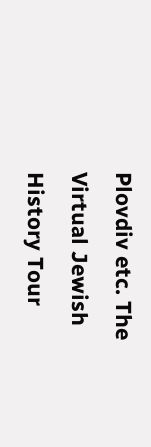Plovdiv etc. The Virtual Jewish History Tour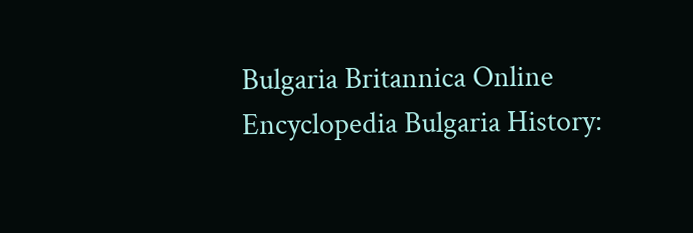Bulgaria Britannica Online Encyclopedia Bulgaria History: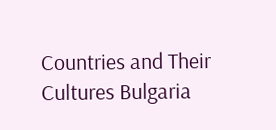Countries and Their Cultures Bulgaria